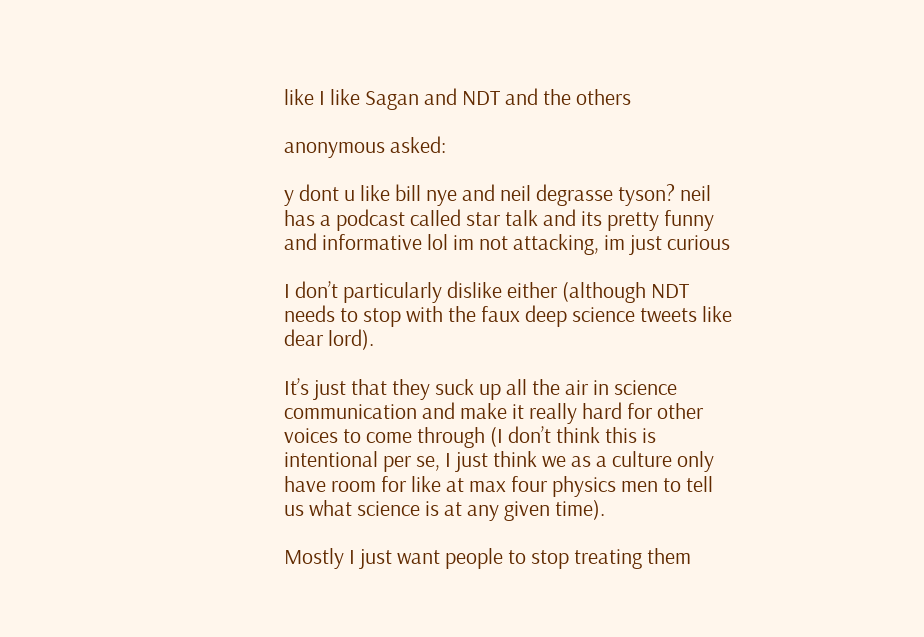like I like Sagan and NDT and the others

anonymous asked:

y dont u like bill nye and neil degrasse tyson? neil has a podcast called star talk and its pretty funny and informative lol im not attacking, im just curious

I don’t particularly dislike either (although NDT needs to stop with the faux deep science tweets like dear lord).

It’s just that they suck up all the air in science communication and make it really hard for other voices to come through (I don’t think this is intentional per se, I just think we as a culture only have room for like at max four physics men to tell us what science is at any given time).

Mostly I just want people to stop treating them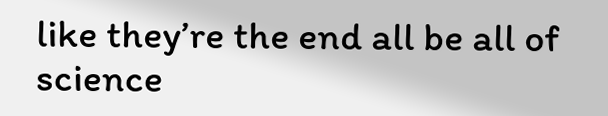like they’re the end all be all of science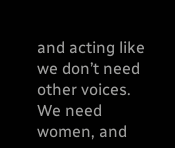and acting like we don’t need other voices. We need women, and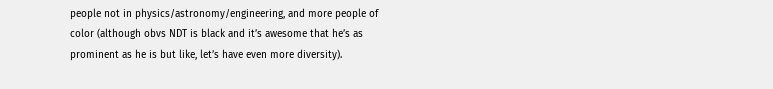people not in physics/astronomy/engineering, and more people of color (although obvs NDT is black and it’s awesome that he’s as prominent as he is but like, let’s have even more diversity).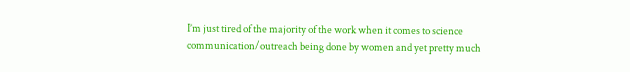I’m just tired of the majority of the work when it comes to science communication/outreach being done by women and yet pretty much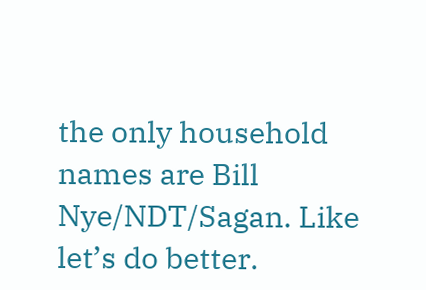the only household names are Bill Nye/NDT/Sagan. Like let’s do better.